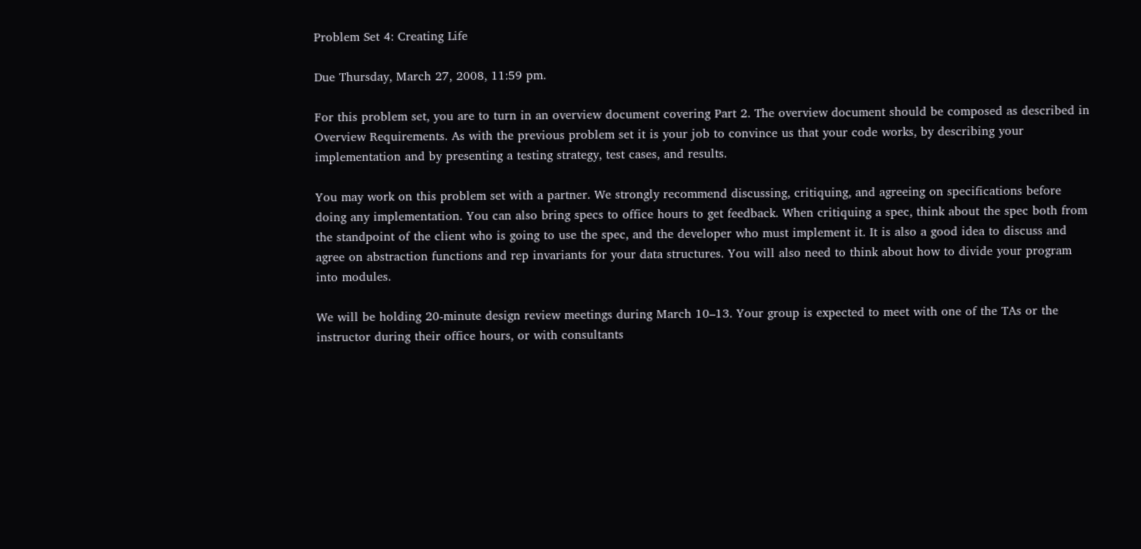Problem Set 4: Creating Life

Due Thursday, March 27, 2008, 11:59 pm.

For this problem set, you are to turn in an overview document covering Part 2. The overview document should be composed as described in Overview Requirements. As with the previous problem set it is your job to convince us that your code works, by describing your implementation and by presenting a testing strategy, test cases, and results.

You may work on this problem set with a partner. We strongly recommend discussing, critiquing, and agreeing on specifications before doing any implementation. You can also bring specs to office hours to get feedback. When critiquing a spec, think about the spec both from the standpoint of the client who is going to use the spec, and the developer who must implement it. It is also a good idea to discuss and agree on abstraction functions and rep invariants for your data structures. You will also need to think about how to divide your program into modules.

We will be holding 20-minute design review meetings during March 10–13. Your group is expected to meet with one of the TAs or the instructor during their office hours, or with consultants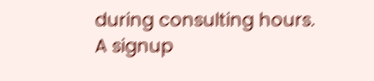during consulting hours. A signup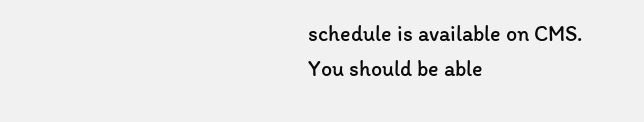schedule is available on CMS. You should be able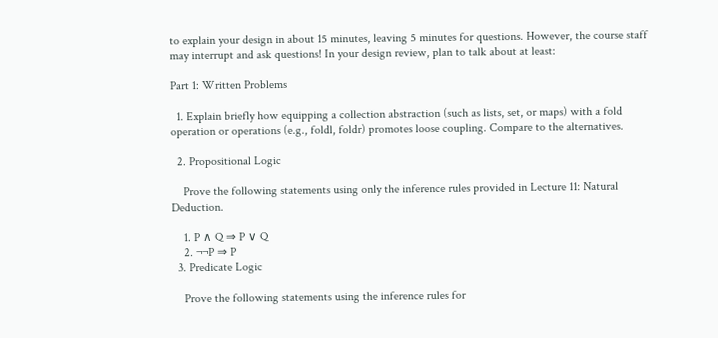to explain your design in about 15 minutes, leaving 5 minutes for questions. However, the course staff may interrupt and ask questions! In your design review, plan to talk about at least:

Part 1: Written Problems

  1. Explain briefly how equipping a collection abstraction (such as lists, set, or maps) with a fold operation or operations (e.g., foldl, foldr) promotes loose coupling. Compare to the alternatives.

  2. Propositional Logic

    Prove the following statements using only the inference rules provided in Lecture 11: Natural Deduction.

    1. P ∧ Q ⇒ P ∨ Q
    2. ¬¬P ⇒ P
  3. Predicate Logic

    Prove the following statements using the inference rules for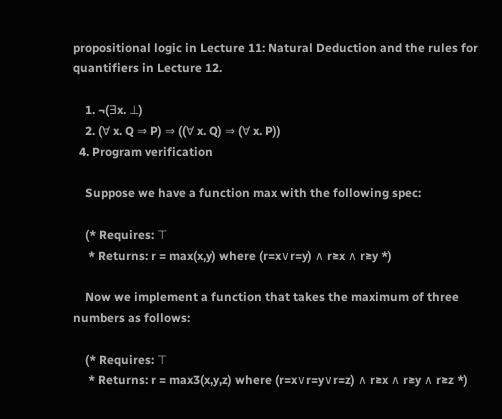propositional logic in Lecture 11: Natural Deduction and the rules for quantifiers in Lecture 12.

    1. ¬(∃x. ⊥)
    2. (∀ x. Q ⇒ P) ⇒ ((∀ x. Q) ⇒ (∀ x. P))
  4. Program verification

    Suppose we have a function max with the following spec:

    (* Requires: ⊤
     * Returns: r = max(x,y) where (r=x∨r=y) ∧ r≥x ∧ r≥y *)

    Now we implement a function that takes the maximum of three numbers as follows:

    (* Requires: ⊤
     * Returns: r = max3(x,y,z) where (r=x∨r=y∨r=z) ∧ r≥x ∧ r≥y ∧ r≥z *)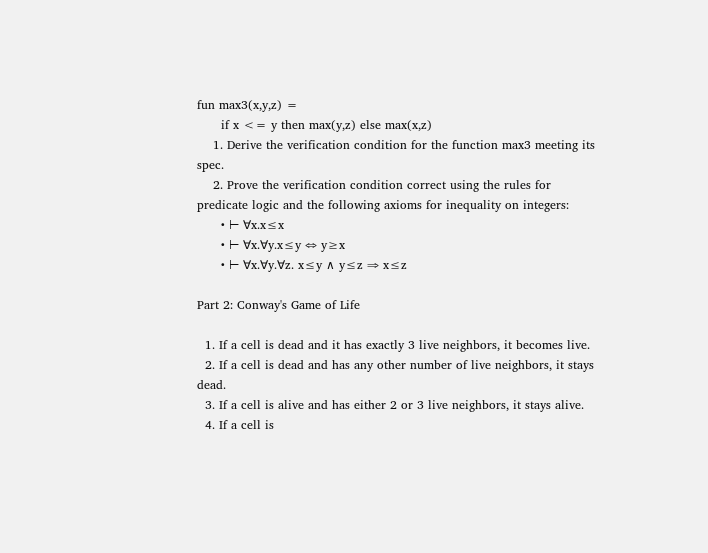fun max3(x,y,z) =
      if x <= y then max(y,z) else max(x,z)
    1. Derive the verification condition for the function max3 meeting its spec.
    2. Prove the verification condition correct using the rules for predicate logic and the following axioms for inequality on integers:
      • ⊢ ∀x.x≤x
      • ⊢ ∀x.∀y.x≤y ⇔ y≥x
      • ⊢ ∀x.∀y.∀z. x≤y ∧ y≤z ⇒ x≤z

Part 2: Conway's Game of Life

  1. If a cell is dead and it has exactly 3 live neighbors, it becomes live.
  2. If a cell is dead and has any other number of live neighbors, it stays dead.
  3. If a cell is alive and has either 2 or 3 live neighbors, it stays alive.
  4. If a cell is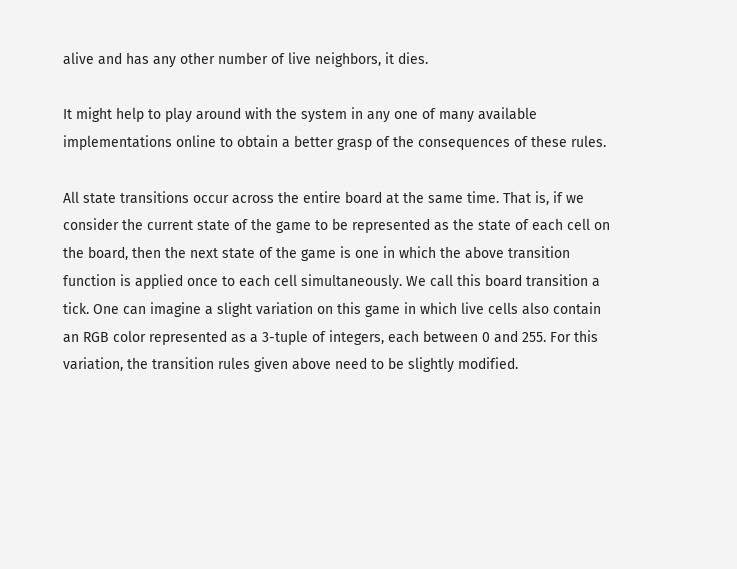alive and has any other number of live neighbors, it dies.

It might help to play around with the system in any one of many available implementations online to obtain a better grasp of the consequences of these rules.

All state transitions occur across the entire board at the same time. That is, if we consider the current state of the game to be represented as the state of each cell on the board, then the next state of the game is one in which the above transition function is applied once to each cell simultaneously. We call this board transition a tick. One can imagine a slight variation on this game in which live cells also contain an RGB color represented as a 3-tuple of integers, each between 0 and 255. For this variation, the transition rules given above need to be slightly modified.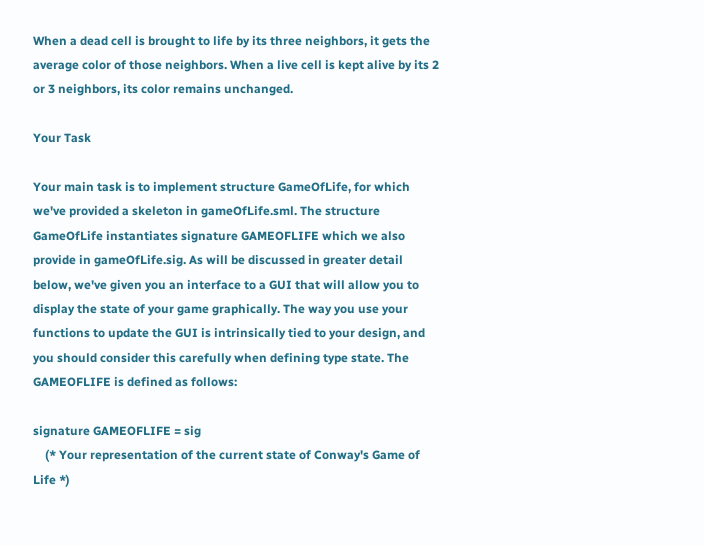When a dead cell is brought to life by its three neighbors, it gets the average color of those neighbors. When a live cell is kept alive by its 2 or 3 neighbors, its color remains unchanged.

Your Task

Your main task is to implement structure GameOfLife, for which we've provided a skeleton in gameOfLife.sml. The structure GameOfLife instantiates signature GAMEOFLIFE which we also provide in gameOfLife.sig. As will be discussed in greater detail below, we've given you an interface to a GUI that will allow you to display the state of your game graphically. The way you use your functions to update the GUI is intrinsically tied to your design, and you should consider this carefully when defining type state. The GAMEOFLIFE is defined as follows:

signature GAMEOFLIFE = sig
    (* Your representation of the current state of Conway's Game of Life *)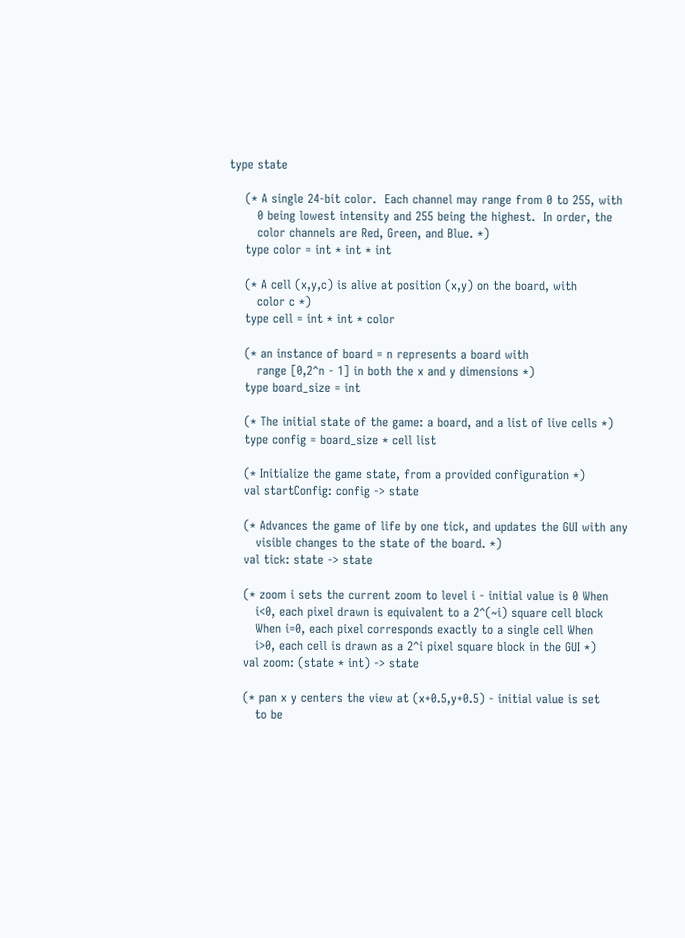type state

    (* A single 24-bit color.  Each channel may range from 0 to 255, with
       0 being lowest intensity and 255 being the highest.  In order, the
       color channels are Red, Green, and Blue. *)
    type color = int * int * int

    (* A cell (x,y,c) is alive at position (x,y) on the board, with
       color c *)
    type cell = int * int * color

    (* an instance of board = n represents a board with
       range [0,2^n - 1] in both the x and y dimensions *)
    type board_size = int

    (* The initial state of the game: a board, and a list of live cells *)
    type config = board_size * cell list

    (* Initialize the game state, from a provided configuration *)
    val startConfig: config -> state

    (* Advances the game of life by one tick, and updates the GUI with any
       visible changes to the state of the board. *)
    val tick: state -> state

    (* zoom i sets the current zoom to level i - initial value is 0 When
       i<0, each pixel drawn is equivalent to a 2^(~i) square cell block
       When i=0, each pixel corresponds exactly to a single cell When
       i>0, each cell is drawn as a 2^i pixel square block in the GUI *)
    val zoom: (state * int) -> state

    (* pan x y centers the view at (x+0.5,y+0.5) - initial value is set
       to be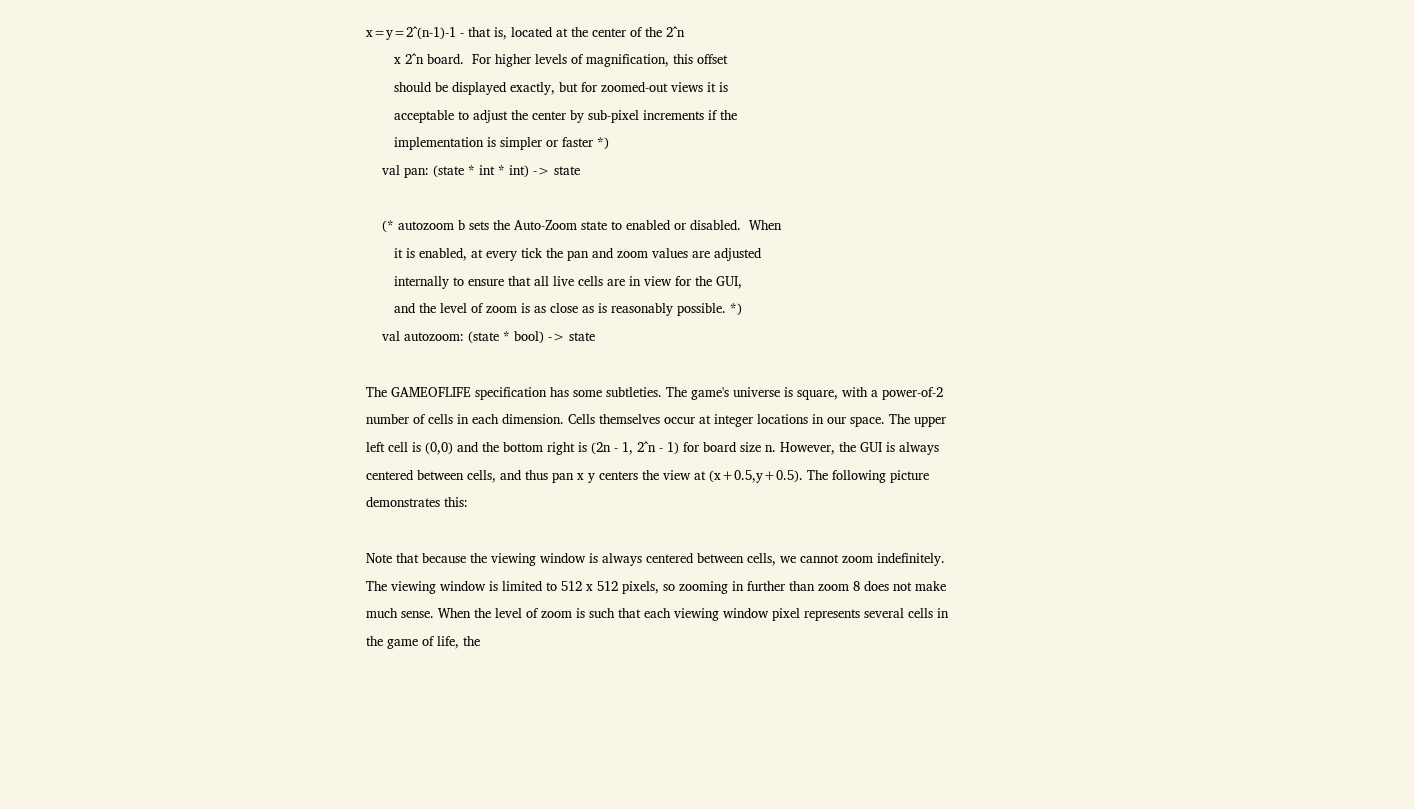x=y=2^(n-1)-1 - that is, located at the center of the 2^n
       x 2^n board.  For higher levels of magnification, this offset
       should be displayed exactly, but for zoomed-out views it is
       acceptable to adjust the center by sub-pixel increments if the
       implementation is simpler or faster *)
    val pan: (state * int * int) -> state

    (* autozoom b sets the Auto-Zoom state to enabled or disabled.  When
       it is enabled, at every tick the pan and zoom values are adjusted
       internally to ensure that all live cells are in view for the GUI,
       and the level of zoom is as close as is reasonably possible. *)
    val autozoom: (state * bool) -> state

The GAMEOFLIFE specification has some subtleties. The game's universe is square, with a power-of-2 number of cells in each dimension. Cells themselves occur at integer locations in our space. The upper left cell is (0,0) and the bottom right is (2n - 1, 2^n - 1) for board size n. However, the GUI is always centered between cells, and thus pan x y centers the view at (x+0.5,y+0.5). The following picture demonstrates this:

Note that because the viewing window is always centered between cells, we cannot zoom indefinitely. The viewing window is limited to 512 x 512 pixels, so zooming in further than zoom 8 does not make much sense. When the level of zoom is such that each viewing window pixel represents several cells in the game of life, the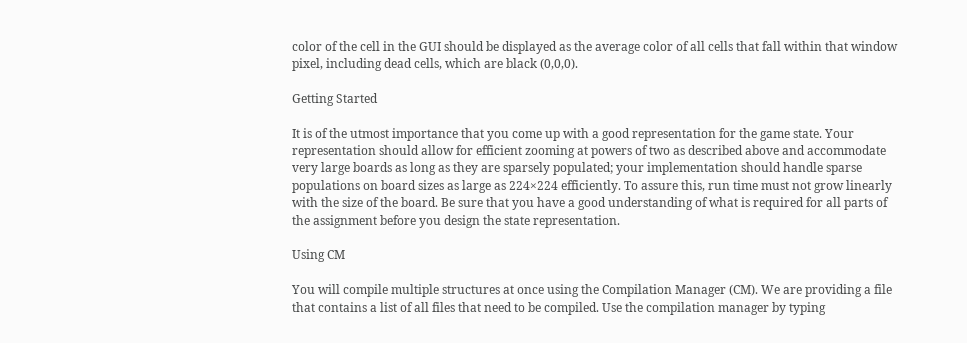color of the cell in the GUI should be displayed as the average color of all cells that fall within that window pixel, including dead cells, which are black (0,0,0).

Getting Started

It is of the utmost importance that you come up with a good representation for the game state. Your representation should allow for efficient zooming at powers of two as described above and accommodate very large boards as long as they are sparsely populated; your implementation should handle sparse populations on board sizes as large as 224×224 efficiently. To assure this, run time must not grow linearly with the size of the board. Be sure that you have a good understanding of what is required for all parts of the assignment before you design the state representation.

Using CM

You will compile multiple structures at once using the Compilation Manager (CM). We are providing a file that contains a list of all files that need to be compiled. Use the compilation manager by typing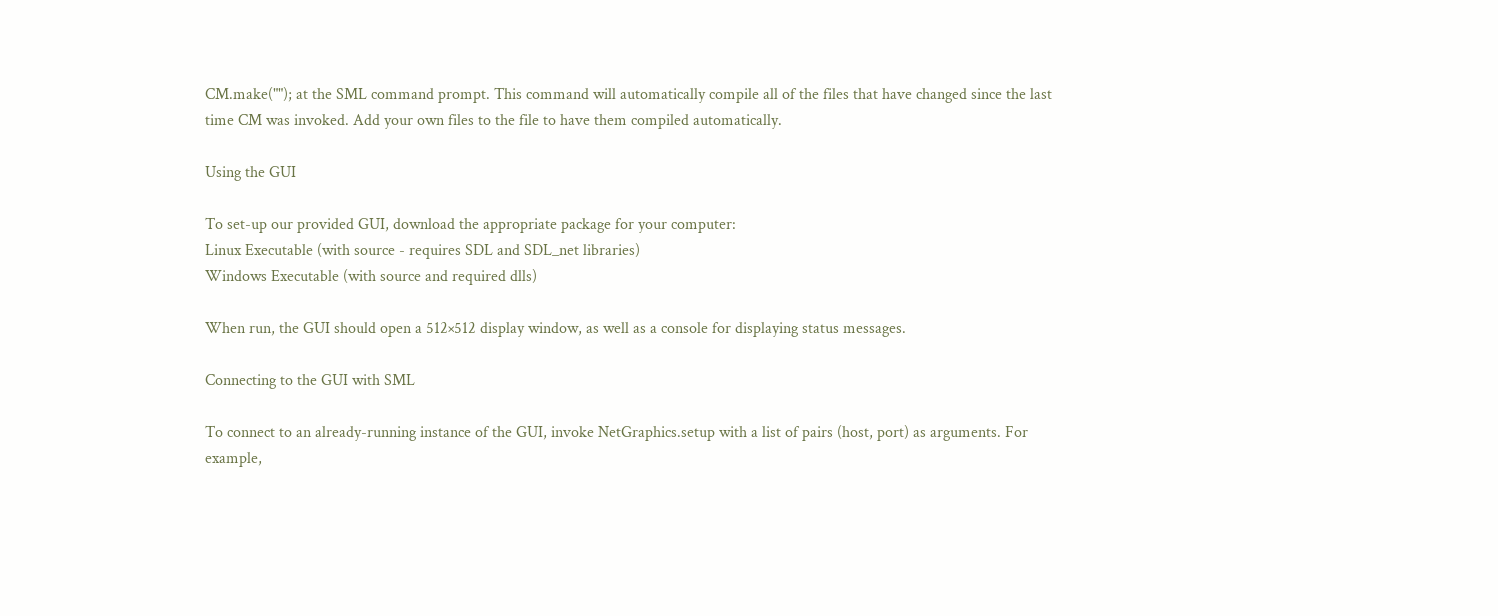CM.make(""); at the SML command prompt. This command will automatically compile all of the files that have changed since the last time CM was invoked. Add your own files to the file to have them compiled automatically.

Using the GUI

To set-up our provided GUI, download the appropriate package for your computer:
Linux Executable (with source - requires SDL and SDL_net libraries)
Windows Executable (with source and required dlls)

When run, the GUI should open a 512×512 display window, as well as a console for displaying status messages.

Connecting to the GUI with SML

To connect to an already-running instance of the GUI, invoke NetGraphics.setup with a list of pairs (host, port) as arguments. For example,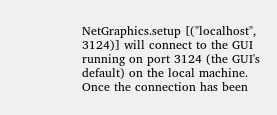NetGraphics.setup [("localhost", 3124)] will connect to the GUI running on port 3124 (the GUI's default) on the local machine. Once the connection has been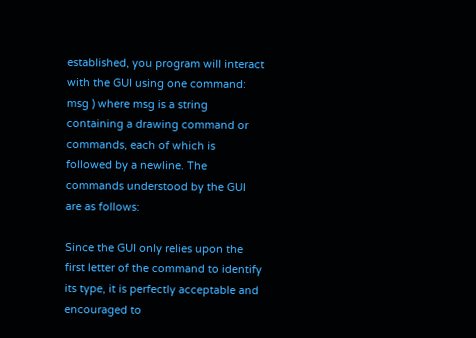established, you program will interact with the GUI using one command: msg ) where msg is a string containing a drawing command or commands, each of which is followed by a newline. The commands understood by the GUI are as follows:

Since the GUI only relies upon the first letter of the command to identify its type, it is perfectly acceptable and encouraged to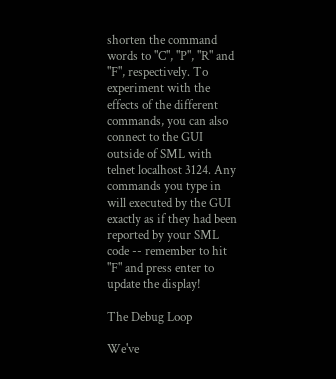shorten the command words to "C", "P", "R" and "F", respectively. To experiment with the effects of the different commands, you can also connect to the GUI outside of SML with telnet localhost 3124. Any commands you type in will executed by the GUI exactly as if they had been reported by your SML code -- remember to hit "F" and press enter to update the display!

The Debug Loop

We've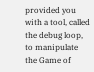provided you with a tool, called the debug loop, to manipulate the Game of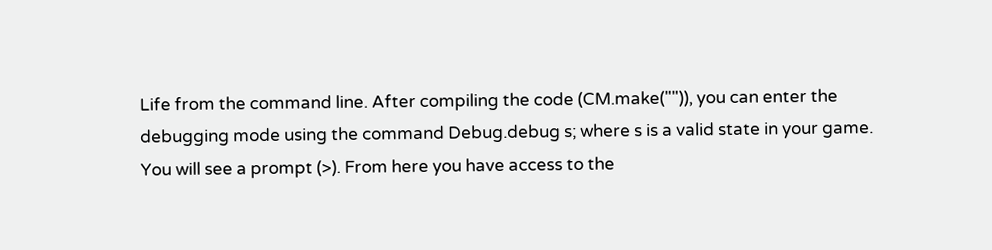Life from the command line. After compiling the code (CM.make("")), you can enter the debugging mode using the command Debug.debug s; where s is a valid state in your game. You will see a prompt (>). From here you have access to the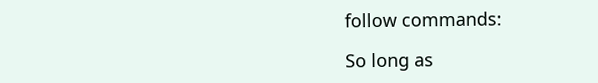follow commands:

So long as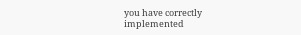you have correctly implemented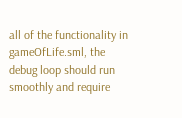all of the functionality in gameOfLife.sml, the debug loop should run smoothly and require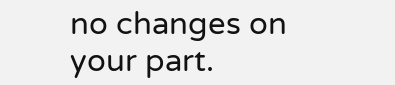no changes on your part.